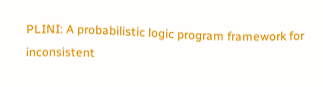PLINI: A probabilistic logic program framework for inconsistent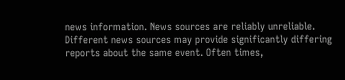news information. News sources are reliably unreliable. Different news sources may provide significantly differing reports about the same event. Often times,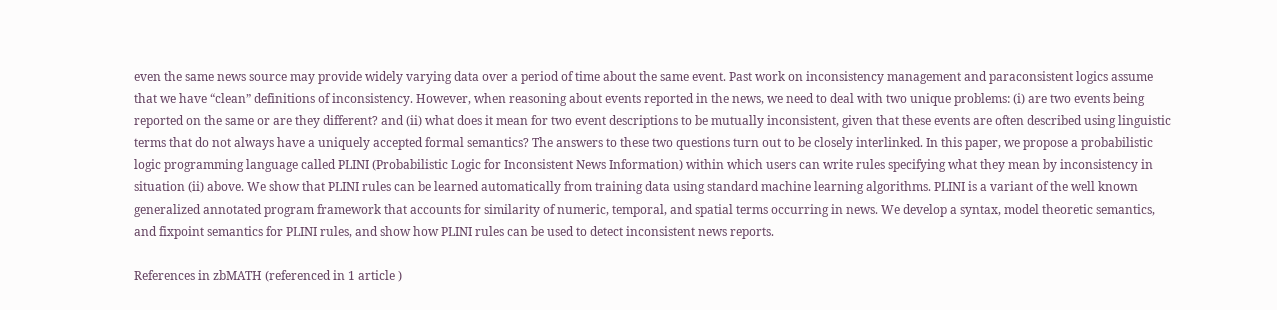even the same news source may provide widely varying data over a period of time about the same event. Past work on inconsistency management and paraconsistent logics assume that we have “clean” definitions of inconsistency. However, when reasoning about events reported in the news, we need to deal with two unique problems: (i) are two events being reported on the same or are they different? and (ii) what does it mean for two event descriptions to be mutually inconsistent, given that these events are often described using linguistic terms that do not always have a uniquely accepted formal semantics? The answers to these two questions turn out to be closely interlinked. In this paper, we propose a probabilistic logic programming language called PLINI (Probabilistic Logic for Inconsistent News Information) within which users can write rules specifying what they mean by inconsistency in situation (ii) above. We show that PLINI rules can be learned automatically from training data using standard machine learning algorithms. PLINI is a variant of the well known generalized annotated program framework that accounts for similarity of numeric, temporal, and spatial terms occurring in news. We develop a syntax, model theoretic semantics, and fixpoint semantics for PLINI rules, and show how PLINI rules can be used to detect inconsistent news reports.

References in zbMATH (referenced in 1 article )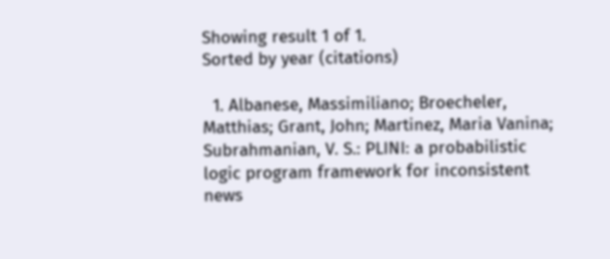Showing result 1 of 1.
Sorted by year (citations)

  1. Albanese, Massimiliano; Broecheler, Matthias; Grant, John; Martinez, Maria Vanina; Subrahmanian, V. S.: PLINI: a probabilistic logic program framework for inconsistent news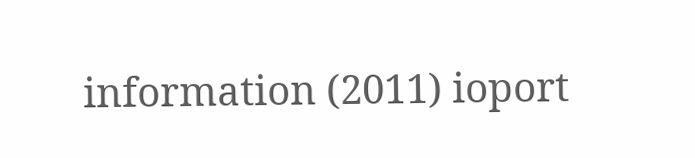information (2011) ioport